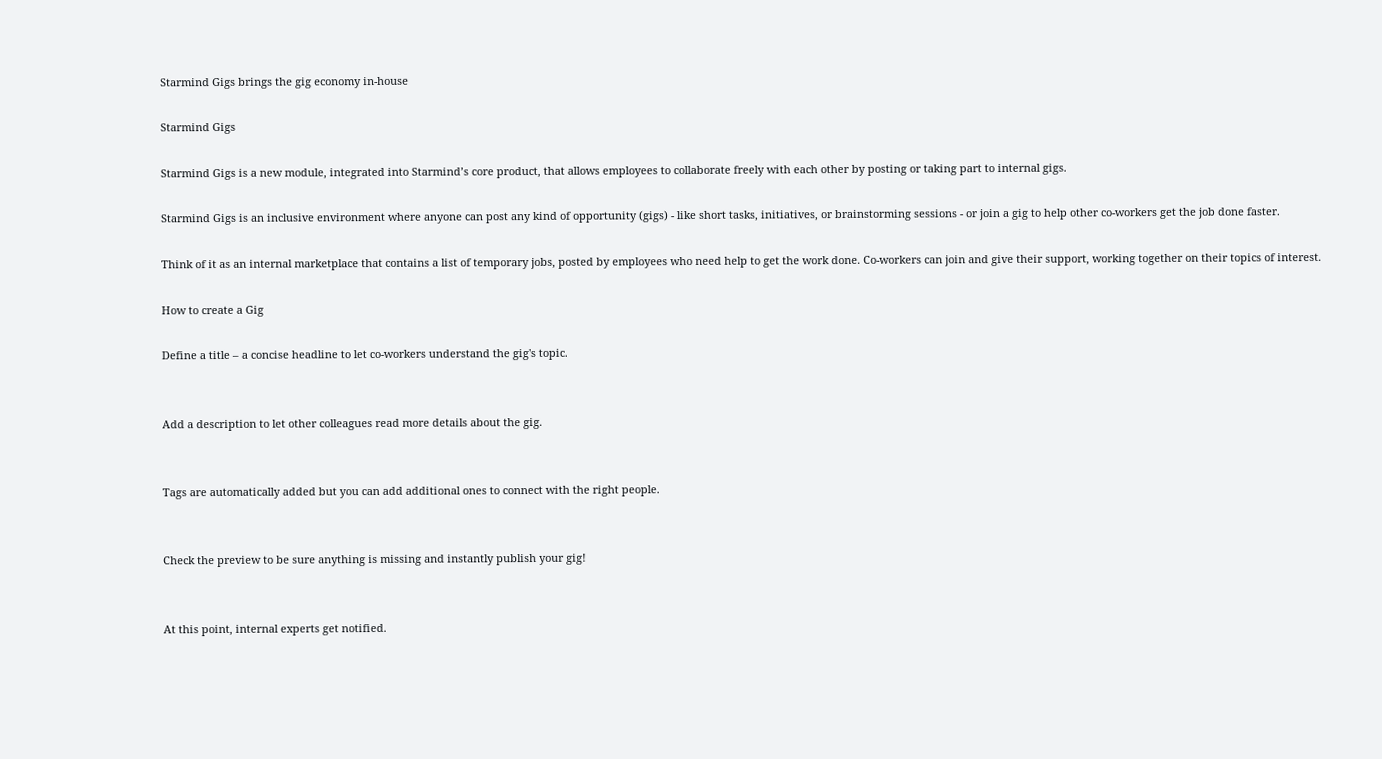Starmind Gigs brings the gig economy in-house

Starmind Gigs

Starmind Gigs is a new module, integrated into Starmind’s core product, that allows employees to collaborate freely with each other by posting or taking part to internal gigs.

Starmind Gigs is an inclusive environment where anyone can post any kind of opportunity (gigs) - like short tasks, initiatives, or brainstorming sessions - or join a gig to help other co-workers get the job done faster.

Think of it as an internal marketplace that contains a list of temporary jobs, posted by employees who need help to get the work done. Co-workers can join and give their support, working together on their topics of interest.

How to create a Gig

Define a title – a concise headline to let co-workers understand the gig's topic.


Add a description to let other colleagues read more details about the gig.


Tags are automatically added but you can add additional ones to connect with the right people.


Check the preview to be sure anything is missing and instantly publish your gig!


At this point, internal experts get notified.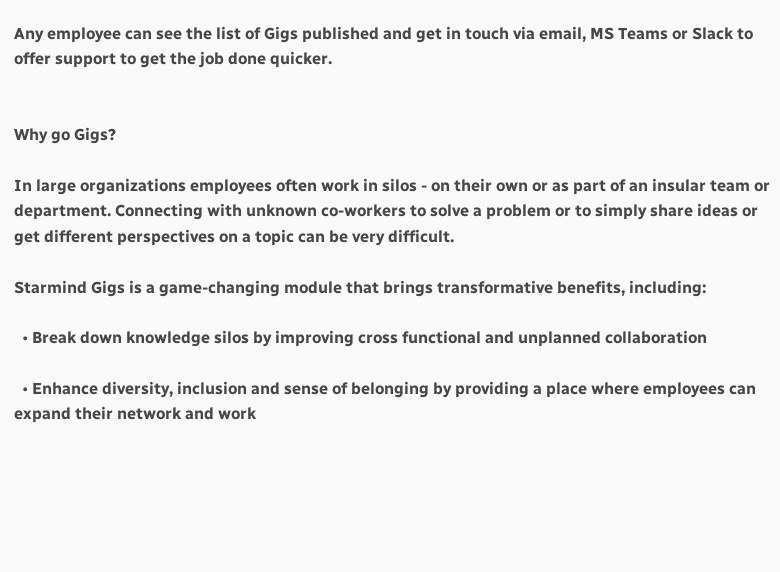Any employee can see the list of Gigs published and get in touch via email, MS Teams or Slack to offer support to get the job done quicker.


Why go Gigs?

In large organizations employees often work in silos - on their own or as part of an insular team or department. Connecting with unknown co-workers to solve a problem or to simply share ideas or get different perspectives on a topic can be very difficult.

Starmind Gigs is a game-changing module that brings transformative benefits, including:

  • Break down knowledge silos by improving cross functional and unplanned collaboration

  • Enhance diversity, inclusion and sense of belonging by providing a place where employees can expand their network and work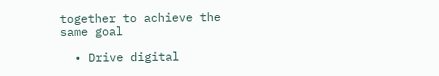together to achieve the same goal

  • Drive digital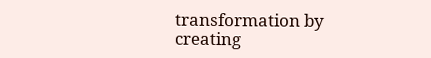transformation by creating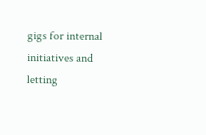gigs for internal initiatives and letting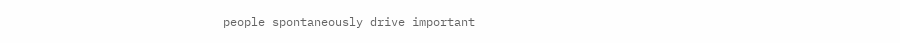people spontaneously drive important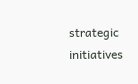strategic initiatives